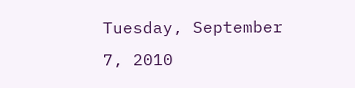Tuesday, September 7, 2010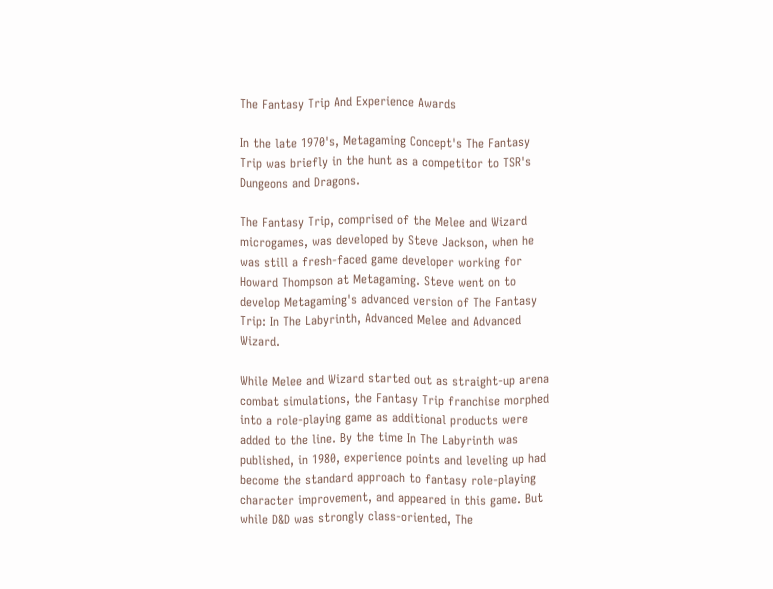The Fantasy Trip And Experience Awards

In the late 1970's, Metagaming Concept's The Fantasy Trip was briefly in the hunt as a competitor to TSR's Dungeons and Dragons.

The Fantasy Trip, comprised of the Melee and Wizard microgames, was developed by Steve Jackson, when he was still a fresh-faced game developer working for Howard Thompson at Metagaming. Steve went on to develop Metagaming's advanced version of The Fantasy Trip: In The Labyrinth, Advanced Melee and Advanced Wizard.

While Melee and Wizard started out as straight-up arena combat simulations, the Fantasy Trip franchise morphed into a role-playing game as additional products were added to the line. By the time In The Labyrinth was published, in 1980, experience points and leveling up had become the standard approach to fantasy role-playing character improvement, and appeared in this game. But while D&D was strongly class-oriented, The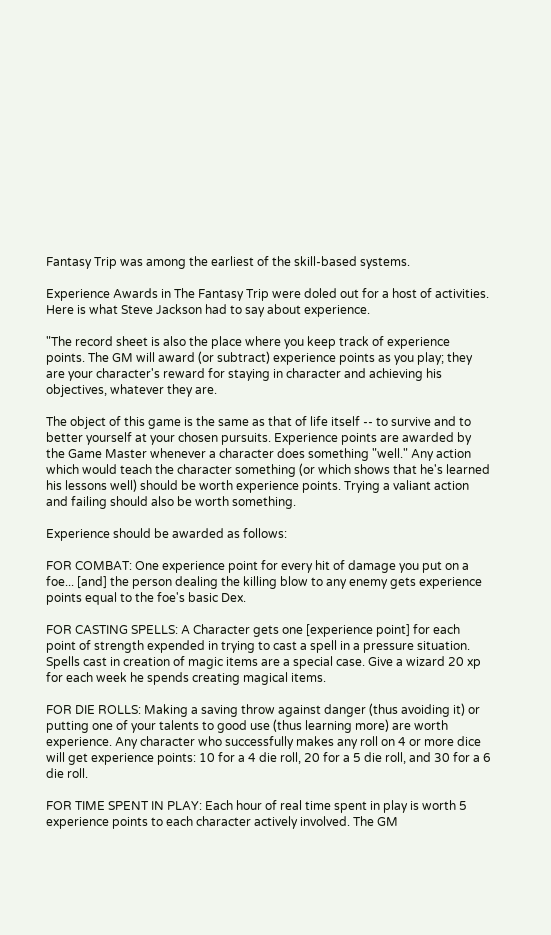Fantasy Trip was among the earliest of the skill-based systems.

Experience Awards in The Fantasy Trip were doled out for a host of activities. Here is what Steve Jackson had to say about experience.

"The record sheet is also the place where you keep track of experience points. The GM will award (or subtract) experience points as you play; they are your character's reward for staying in character and achieving his objectives, whatever they are.

The object of this game is the same as that of life itself -- to survive and to better yourself at your chosen pursuits. Experience points are awarded by the Game Master whenever a character does something "well." Any action which would teach the character something (or which shows that he's learned his lessons well) should be worth experience points. Trying a valiant action and failing should also be worth something.

Experience should be awarded as follows:

FOR COMBAT: One experience point for every hit of damage you put on a foe... [and] the person dealing the killing blow to any enemy gets experience points equal to the foe's basic Dex.

FOR CASTING SPELLS: A Character gets one [experience point] for each point of strength expended in trying to cast a spell in a pressure situation. Spells cast in creation of magic items are a special case. Give a wizard 20 xp for each week he spends creating magical items.

FOR DIE ROLLS: Making a saving throw against danger (thus avoiding it) or putting one of your talents to good use (thus learning more) are worth experience. Any character who successfully makes any roll on 4 or more dice will get experience points: 10 for a 4 die roll, 20 for a 5 die roll, and 30 for a 6 die roll.

FOR TIME SPENT IN PLAY: Each hour of real time spent in play is worth 5 experience points to each character actively involved. The GM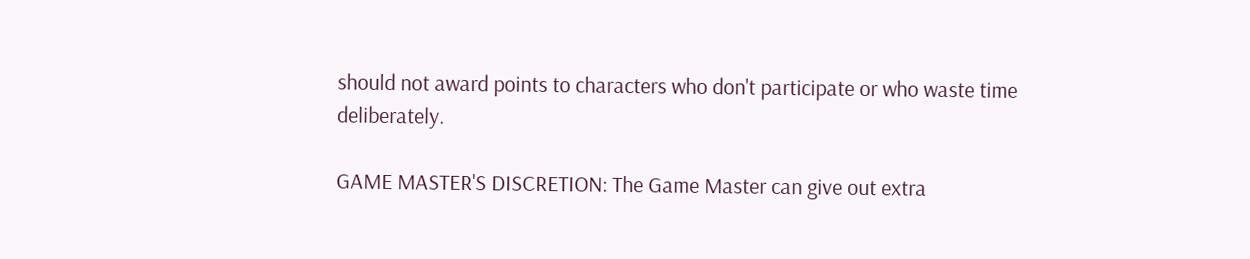should not award points to characters who don't participate or who waste time deliberately.

GAME MASTER'S DISCRETION: The Game Master can give out extra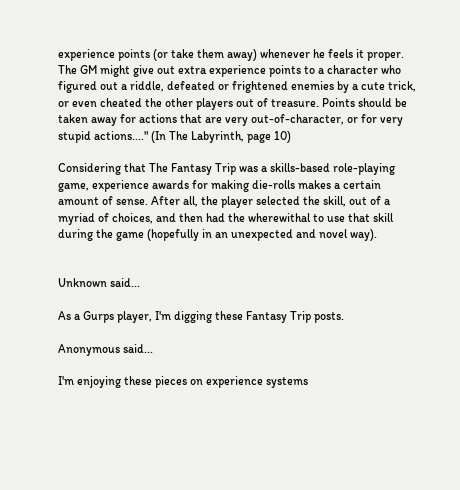experience points (or take them away) whenever he feels it proper. The GM might give out extra experience points to a character who figured out a riddle, defeated or frightened enemies by a cute trick, or even cheated the other players out of treasure. Points should be taken away for actions that are very out-of-character, or for very stupid actions...." (In The Labyrinth, page 10)

Considering that The Fantasy Trip was a skills-based role-playing game, experience awards for making die-rolls makes a certain amount of sense. After all, the player selected the skill, out of a myriad of choices, and then had the wherewithal to use that skill during the game (hopefully in an unexpected and novel way).


Unknown said...

As a Gurps player, I'm digging these Fantasy Trip posts.

Anonymous said...

I'm enjoying these pieces on experience systems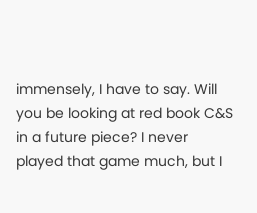immensely, I have to say. Will you be looking at red book C&S in a future piece? I never played that game much, but I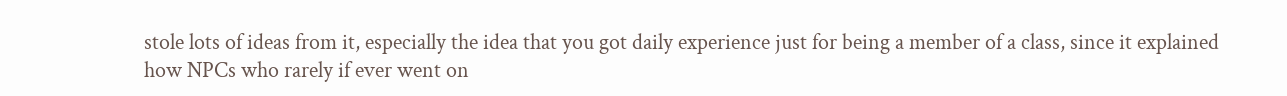stole lots of ideas from it, especially the idea that you got daily experience just for being a member of a class, since it explained how NPCs who rarely if ever went on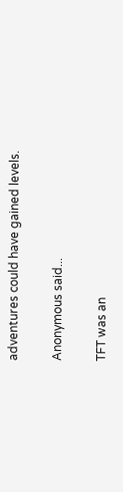adventures could have gained levels.

Anonymous said...

TFT was an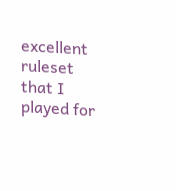excellent ruleset that I played for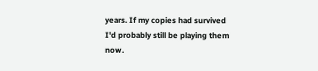years. If my copies had survived I'd probably still be playing them now.